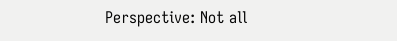Perspective: Not all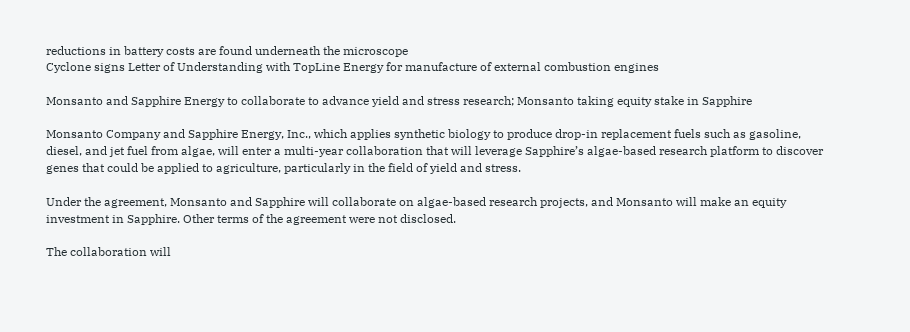reductions in battery costs are found underneath the microscope
Cyclone signs Letter of Understanding with TopLine Energy for manufacture of external combustion engines

Monsanto and Sapphire Energy to collaborate to advance yield and stress research; Monsanto taking equity stake in Sapphire

Monsanto Company and Sapphire Energy, Inc., which applies synthetic biology to produce drop-in replacement fuels such as gasoline, diesel, and jet fuel from algae, will enter a multi-year collaboration that will leverage Sapphire’s algae-based research platform to discover genes that could be applied to agriculture, particularly in the field of yield and stress.

Under the agreement, Monsanto and Sapphire will collaborate on algae-based research projects, and Monsanto will make an equity investment in Sapphire. Other terms of the agreement were not disclosed.

The collaboration will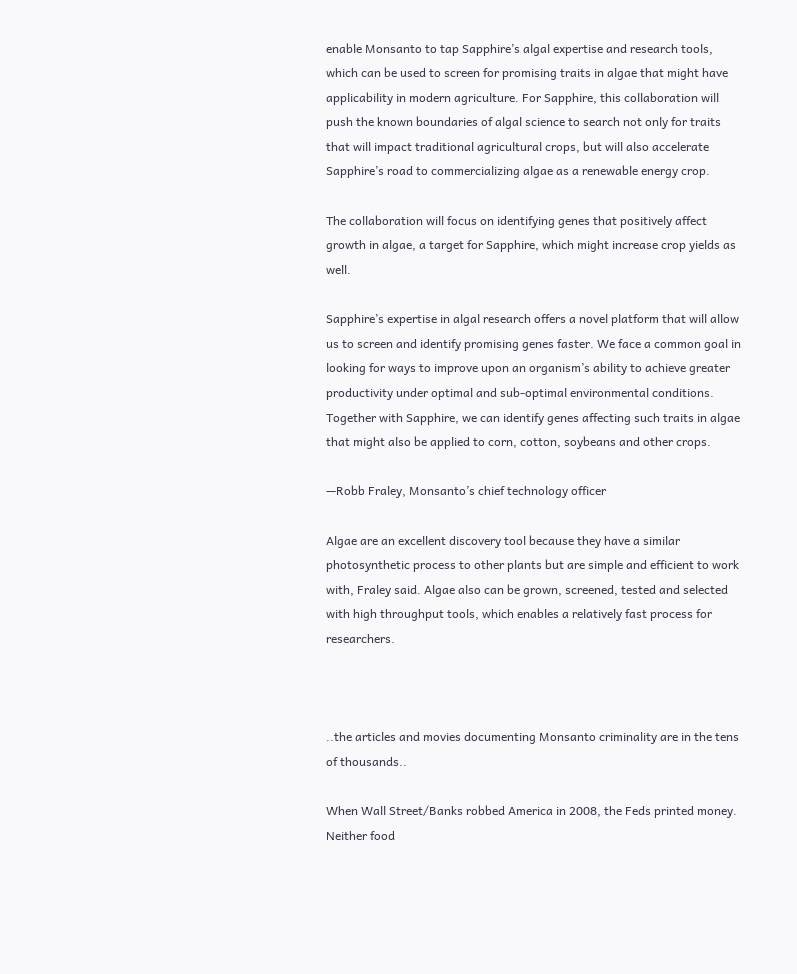enable Monsanto to tap Sapphire’s algal expertise and research tools, which can be used to screen for promising traits in algae that might have applicability in modern agriculture. For Sapphire, this collaboration will push the known boundaries of algal science to search not only for traits that will impact traditional agricultural crops, but will also accelerate Sapphire’s road to commercializing algae as a renewable energy crop.

The collaboration will focus on identifying genes that positively affect growth in algae, a target for Sapphire, which might increase crop yields as well.

Sapphire’s expertise in algal research offers a novel platform that will allow us to screen and identify promising genes faster. We face a common goal in looking for ways to improve upon an organism’s ability to achieve greater productivity under optimal and sub-optimal environmental conditions. Together with Sapphire, we can identify genes affecting such traits in algae that might also be applied to corn, cotton, soybeans and other crops.

—Robb Fraley, Monsanto’s chief technology officer

Algae are an excellent discovery tool because they have a similar photosynthetic process to other plants but are simple and efficient to work with, Fraley said. Algae also can be grown, screened, tested and selected with high throughput tools, which enables a relatively fast process for researchers.



..the articles and movies documenting Monsanto criminality are in the tens of thousands..

When Wall Street/Banks robbed America in 2008, the Feds printed money. Neither food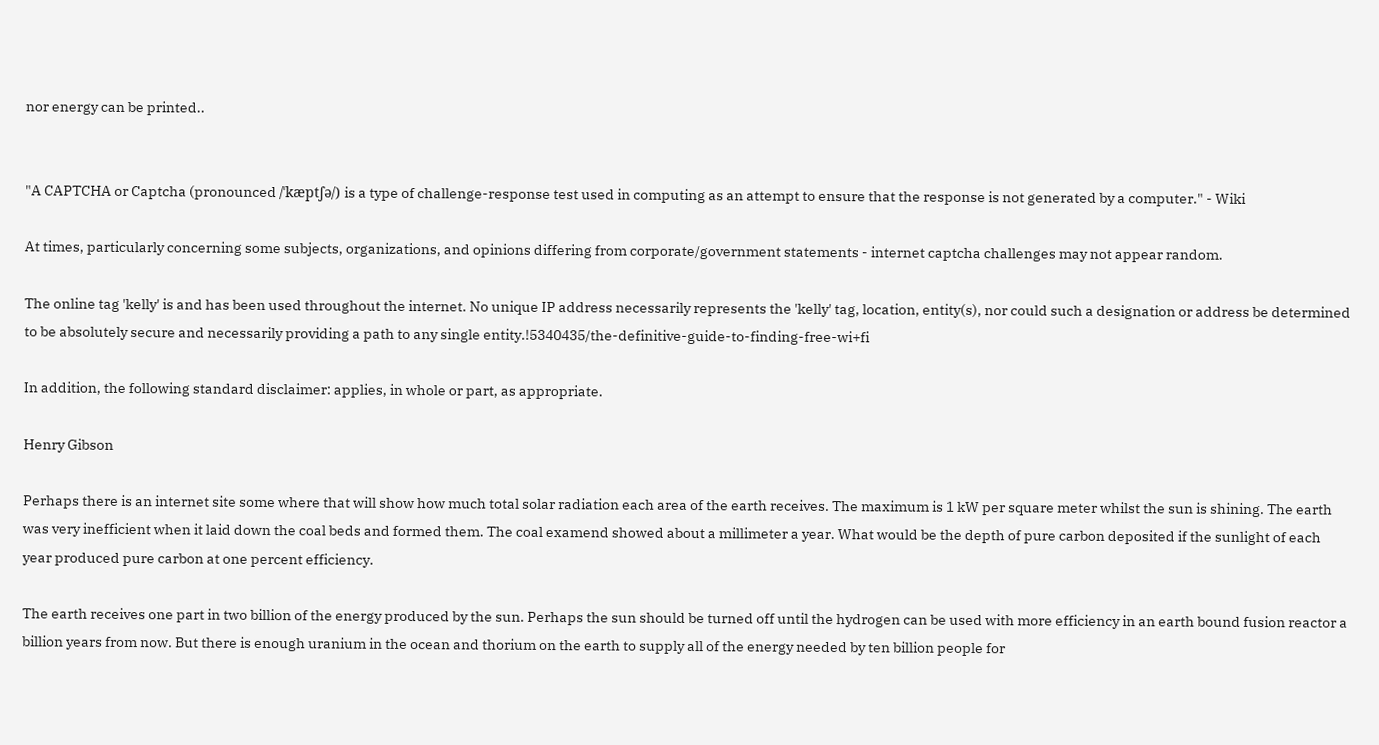nor energy can be printed..


"A CAPTCHA or Captcha (pronounced /ˈkæptʃə/) is a type of challenge-response test used in computing as an attempt to ensure that the response is not generated by a computer." - Wiki

At times, particularly concerning some subjects, organizations, and opinions differing from corporate/government statements - internet captcha challenges may not appear random.

The online tag 'kelly' is and has been used throughout the internet. No unique IP address necessarily represents the 'kelly' tag, location, entity(s), nor could such a designation or address be determined to be absolutely secure and necessarily providing a path to any single entity.!5340435/the-definitive-guide-to-finding-free-wi+fi

In addition, the following standard disclaimer: applies, in whole or part, as appropriate.

Henry Gibson

Perhaps there is an internet site some where that will show how much total solar radiation each area of the earth receives. The maximum is 1 kW per square meter whilst the sun is shining. The earth was very inefficient when it laid down the coal beds and formed them. The coal examend showed about a millimeter a year. What would be the depth of pure carbon deposited if the sunlight of each year produced pure carbon at one percent efficiency.

The earth receives one part in two billion of the energy produced by the sun. Perhaps the sun should be turned off until the hydrogen can be used with more efficiency in an earth bound fusion reactor a billion years from now. But there is enough uranium in the ocean and thorium on the earth to supply all of the energy needed by ten billion people for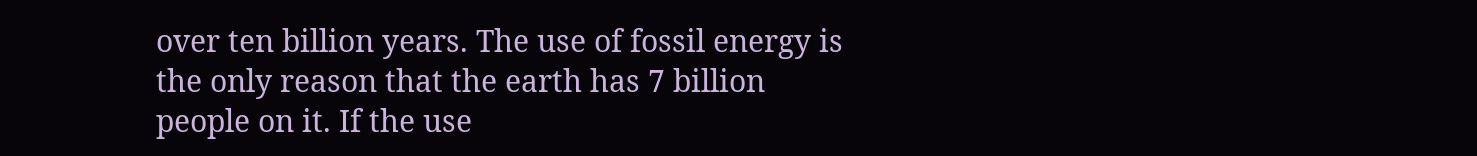over ten billion years. The use of fossil energy is the only reason that the earth has 7 billion people on it. If the use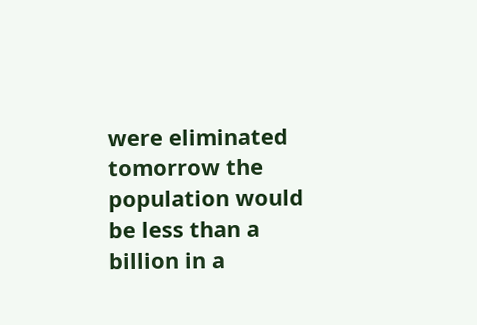were eliminated tomorrow the population would be less than a billion in a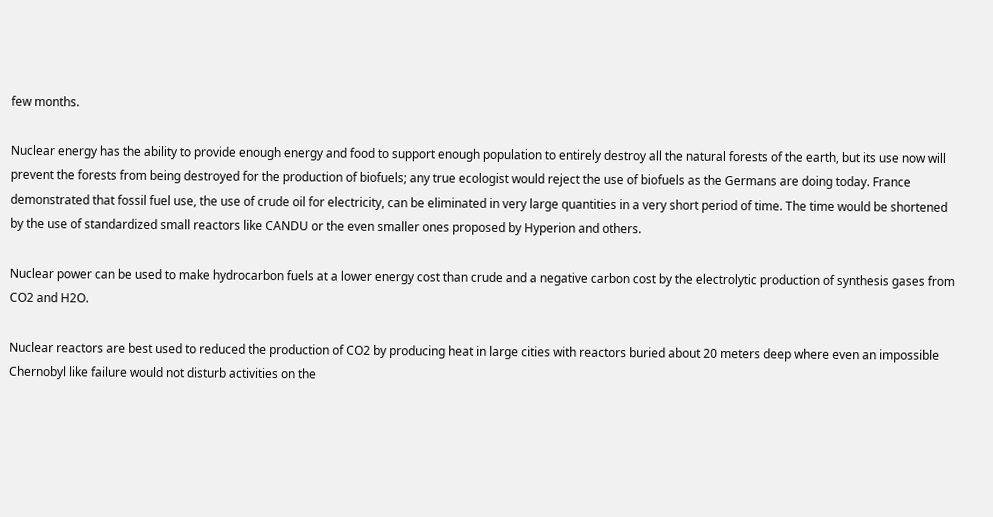few months.

Nuclear energy has the ability to provide enough energy and food to support enough population to entirely destroy all the natural forests of the earth, but its use now will prevent the forests from being destroyed for the production of biofuels; any true ecologist would reject the use of biofuels as the Germans are doing today. France demonstrated that fossil fuel use, the use of crude oil for electricity, can be eliminated in very large quantities in a very short period of time. The time would be shortened by the use of standardized small reactors like CANDU or the even smaller ones proposed by Hyperion and others.

Nuclear power can be used to make hydrocarbon fuels at a lower energy cost than crude and a negative carbon cost by the electrolytic production of synthesis gases from CO2 and H2O.

Nuclear reactors are best used to reduced the production of CO2 by producing heat in large cities with reactors buried about 20 meters deep where even an impossible Chernobyl like failure would not disturb activities on the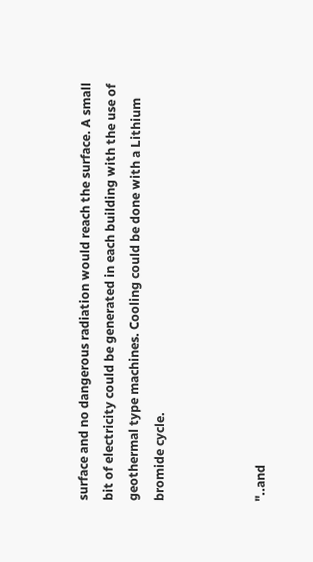surface and no dangerous radiation would reach the surface. A small bit of electricity could be generated in each building with the use of geothermal type machines. Cooling could be done with a Lithium bromide cycle.



"..and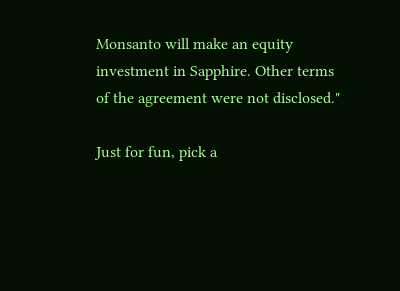Monsanto will make an equity investment in Sapphire. Other terms of the agreement were not disclosed."

Just for fun, pick a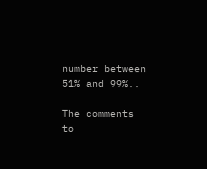number between 51% and 99%..

The comments to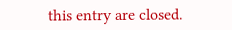this entry are closed.